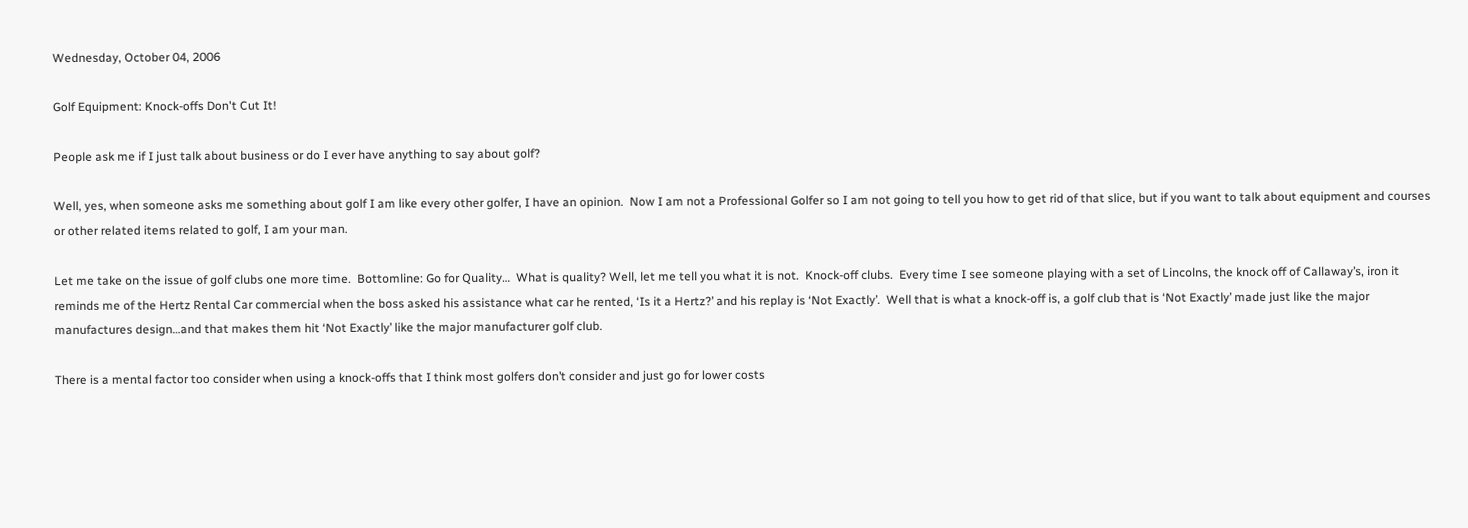Wednesday, October 04, 2006

Golf Equipment: Knock-offs Don't Cut It!

People ask me if I just talk about business or do I ever have anything to say about golf?

Well, yes, when someone asks me something about golf I am like every other golfer, I have an opinion.  Now I am not a Professional Golfer so I am not going to tell you how to get rid of that slice, but if you want to talk about equipment and courses or other related items related to golf, I am your man.

Let me take on the issue of golf clubs one more time.  Bottomline: Go for Quality…  What is quality? Well, let me tell you what it is not.  Knock-off clubs.  Every time I see someone playing with a set of Lincolns, the knock off of Callaway’s, iron it reminds me of the Hertz Rental Car commercial when the boss asked his assistance what car he rented, ‘Is it a Hertz?’ and his replay is ‘Not Exactly’.  Well that is what a knock-off is, a golf club that is ‘Not Exactly’ made just like the major manufactures design…and that makes them hit ‘Not Exactly’ like the major manufacturer golf club.

There is a mental factor too consider when using a knock-offs that I think most golfers don’t consider and just go for lower costs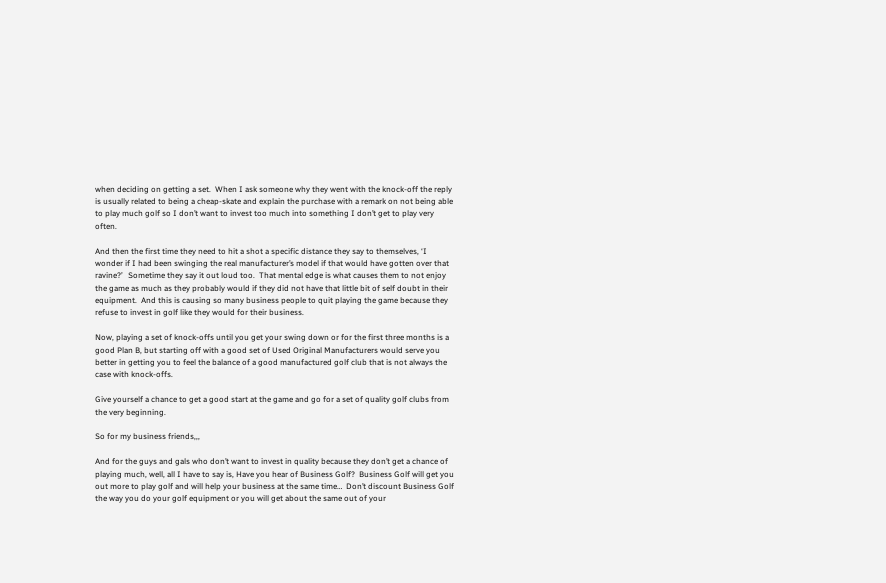when deciding on getting a set.  When I ask someone why they went with the knock-off the reply is usually related to being a cheap-skate and explain the purchase with a remark on not being able to play much golf so I don’t want to invest too much into something I don’t get to play very often.

And then the first time they need to hit a shot a specific distance they say to themselves, ‘I wonder if I had been swinging the real manufacturer’s model if that would have gotten over that ravine?’   Sometime they say it out loud too.  That mental edge is what causes them to not enjoy the game as much as they probably would if they did not have that little bit of self doubt in their equipment.  And this is causing so many business people to quit playing the game because they refuse to invest in golf like they would for their business.

Now, playing a set of knock-offs until you get your swing down or for the first three months is a good Plan B, but starting off with a good set of Used Original Manufacturers would serve you better in getting you to feel the balance of a good manufactured golf club that is not always the case with knock-offs.

Give yourself a chance to get a good start at the game and go for a set of quality golf clubs from the very beginning.

So for my business friends,,,

And for the guys and gals who don’t want to invest in quality because they don’t get a chance of playing much, well, all I have to say is, Have you hear of Business Golf?  Business Golf will get you out more to play golf and will help your business at the same time…  Don’t discount Business Golf the way you do your golf equipment or you will get about the same out of your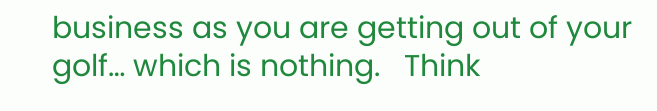business as you are getting out of your golf… which is nothing.   Think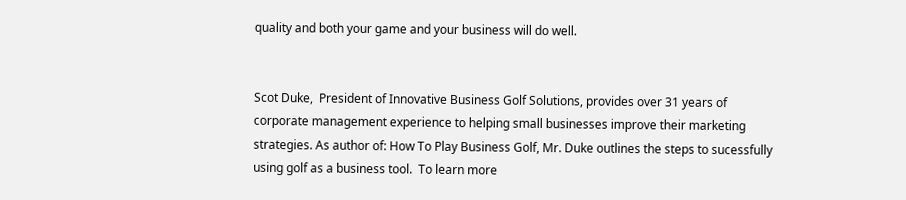quality and both your game and your business will do well.


Scot Duke,  President of Innovative Business Golf Solutions, provides over 31 years of corporate management experience to helping small businesses improve their marketing strategies. As author of: How To Play Business Golf, Mr. Duke outlines the steps to sucessfully using golf as a business tool.  To learn more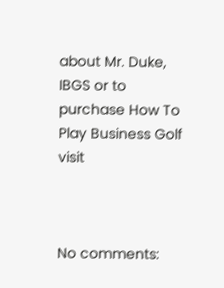about Mr. Duke, IBGS or to purchase How To Play Business Golf visit



No comments: